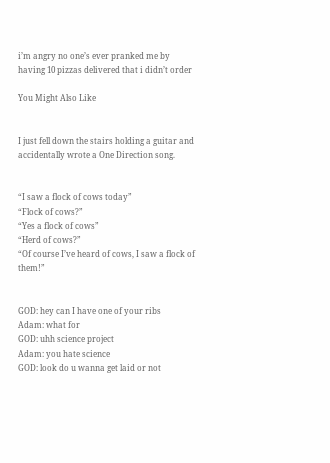i’m angry no one’s ever pranked me by having 10 pizzas delivered that i didn’t order

You Might Also Like


I just fell down the stairs holding a guitar and accidentally wrote a One Direction song.


“I saw a flock of cows today”
“Flock of cows?”
“Yes a flock of cows”
“Herd of cows?”
“Of course I’ve heard of cows, I saw a flock of them!”


GOD: hey can I have one of your ribs
Adam: what for
GOD: uhh science project
Adam: you hate science
GOD: look do u wanna get laid or not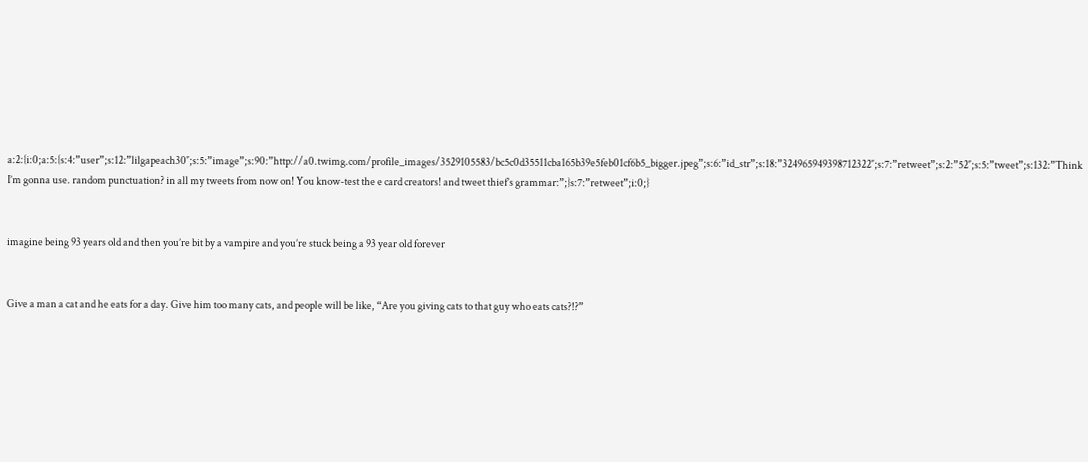a:2:{i:0;a:5:{s:4:”user”;s:12:”lilgapeach30″;s:5:”image”;s:90:”http://a0.twimg.com/profile_images/3529105583/bc5c0d35511cba165b39e5feb01cf6b5_bigger.jpeg”;s:6:”id_str”;s:18:”324965949398712322″;s:7:”retweet”;s:2:”52″;s:5:”tweet”;s:132:”Think I’m gonna use. random punctuation? in all my tweets from now on! You know-test the e card creators! and tweet thief’s grammar:”;}s:7:”retweet”;i:0;}


imagine being 93 years old and then you’re bit by a vampire and you’re stuck being a 93 year old forever


Give a man a cat and he eats for a day. Give him too many cats, and people will be like, “Are you giving cats to that guy who eats cats?!?”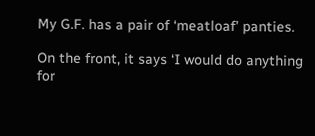My G.F. has a pair of ‘meatloaf’ panties.

On the front, it says ‘I would do anything for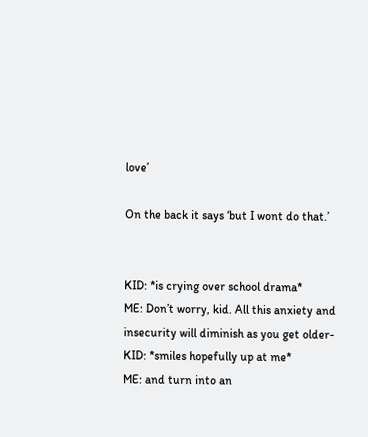love’

On the back it says ‘but I wont do that.’


KID: *is crying over school drama*
ME: Don’t worry, kid. All this anxiety and insecurity will diminish as you get older-
KID: *smiles hopefully up at me*
ME: and turn into an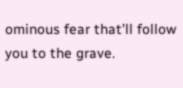ominous fear that’ll follow you to the grave.